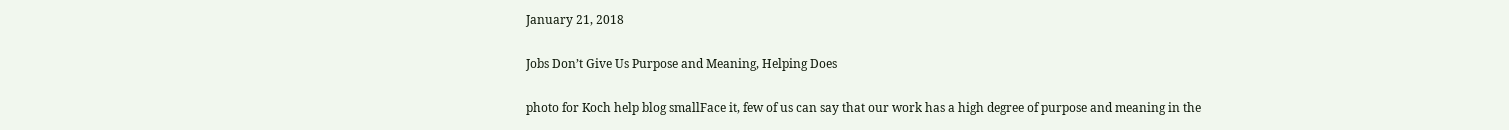January 21, 2018

Jobs Don’t Give Us Purpose and Meaning, Helping Does

photo for Koch help blog smallFace it, few of us can say that our work has a high degree of purpose and meaning in the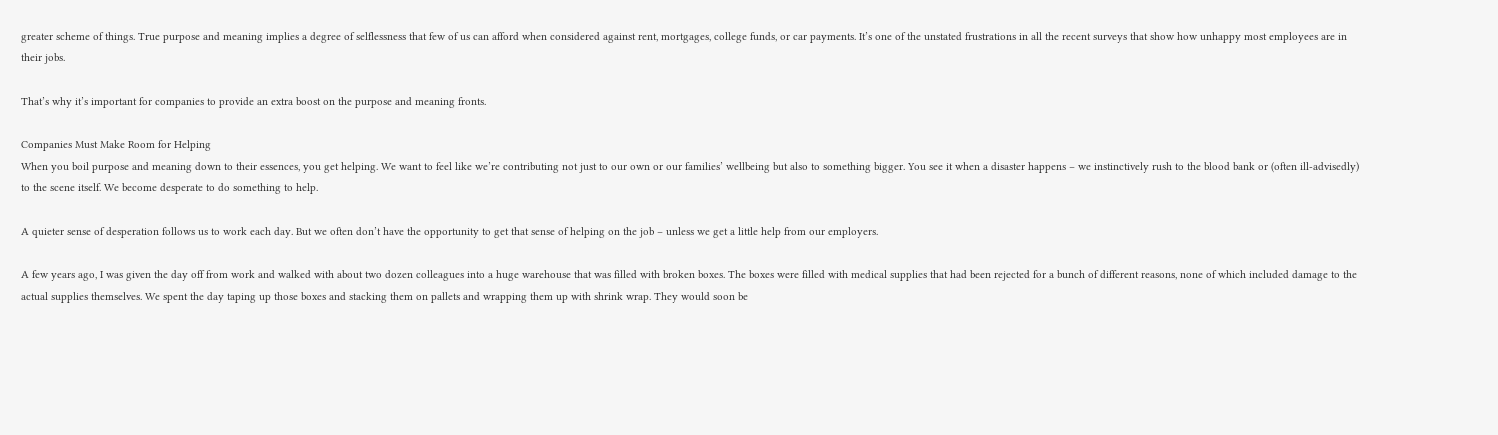greater scheme of things. True purpose and meaning implies a degree of selflessness that few of us can afford when considered against rent, mortgages, college funds, or car payments. It’s one of the unstated frustrations in all the recent surveys that show how unhappy most employees are in their jobs.

That’s why it’s important for companies to provide an extra boost on the purpose and meaning fronts.

Companies Must Make Room for Helping
When you boil purpose and meaning down to their essences, you get helping. We want to feel like we’re contributing not just to our own or our families’ wellbeing but also to something bigger. You see it when a disaster happens – we instinctively rush to the blood bank or (often ill-advisedly) to the scene itself. We become desperate to do something to help.

A quieter sense of desperation follows us to work each day. But we often don’t have the opportunity to get that sense of helping on the job – unless we get a little help from our employers.

A few years ago, I was given the day off from work and walked with about two dozen colleagues into a huge warehouse that was filled with broken boxes. The boxes were filled with medical supplies that had been rejected for a bunch of different reasons, none of which included damage to the actual supplies themselves. We spent the day taping up those boxes and stacking them on pallets and wrapping them up with shrink wrap. They would soon be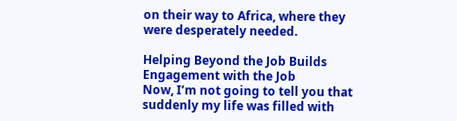on their way to Africa, where they were desperately needed.

Helping Beyond the Job Builds Engagement with the Job
Now, I’m not going to tell you that suddenly my life was filled with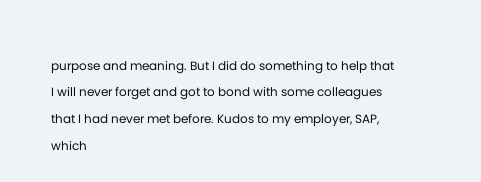purpose and meaning. But I did do something to help that I will never forget and got to bond with some colleagues that I had never met before. Kudos to my employer, SAP, which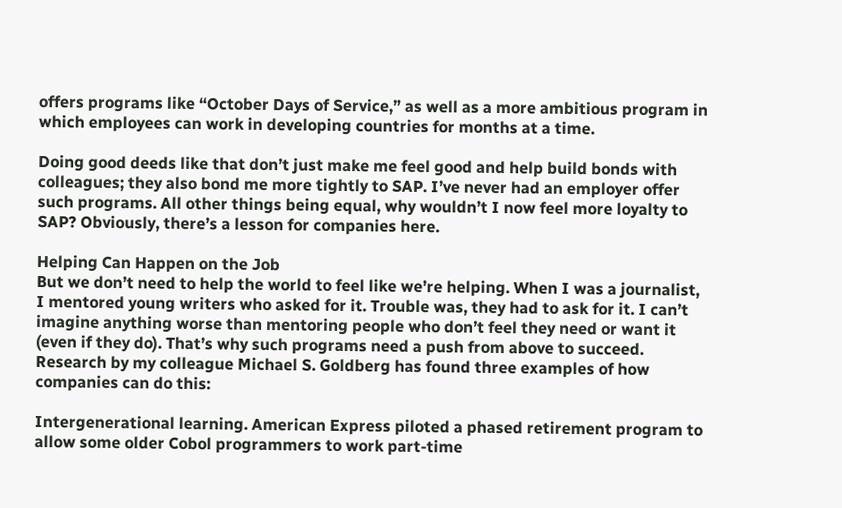offers programs like “October Days of Service,” as well as a more ambitious program in which employees can work in developing countries for months at a time.

Doing good deeds like that don’t just make me feel good and help build bonds with colleagues; they also bond me more tightly to SAP. I’ve never had an employer offer such programs. All other things being equal, why wouldn’t I now feel more loyalty to SAP? Obviously, there’s a lesson for companies here.

Helping Can Happen on the Job
But we don’t need to help the world to feel like we’re helping. When I was a journalist, I mentored young writers who asked for it. Trouble was, they had to ask for it. I can’t imagine anything worse than mentoring people who don’t feel they need or want it (even if they do). That’s why such programs need a push from above to succeed. Research by my colleague Michael S. Goldberg has found three examples of how companies can do this:

Intergenerational learning. American Express piloted a phased retirement program to allow some older Cobol programmers to work part-time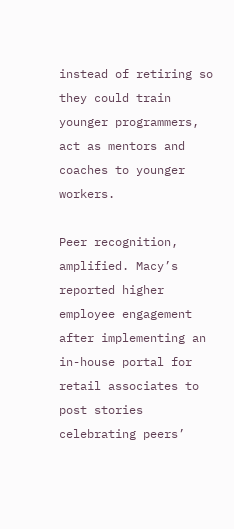instead of retiring so they could train younger programmers, act as mentors and coaches to younger workers.

Peer recognition, amplified. Macy’s reported higher employee engagement after implementing an in-house portal for retail associates to post stories celebrating peers’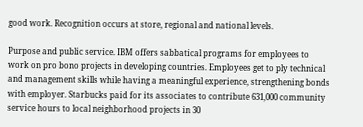good work. Recognition occurs at store, regional and national levels.

Purpose and public service. IBM offers sabbatical programs for employees to work on pro bono projects in developing countries. Employees get to ply technical and management skills while having a meaningful experience, strengthening bonds with employer. Starbucks paid for its associates to contribute 631,000 community service hours to local neighborhood projects in 30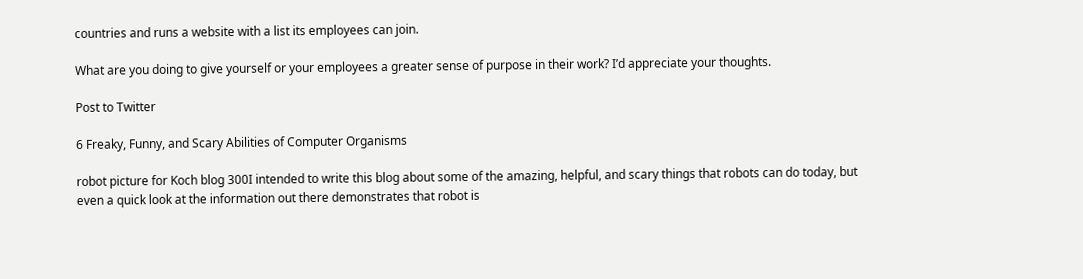countries and runs a website with a list its employees can join.

What are you doing to give yourself or your employees a greater sense of purpose in their work? I’d appreciate your thoughts.

Post to Twitter

6 Freaky, Funny, and Scary Abilities of Computer Organisms

robot picture for Koch blog 300I intended to write this blog about some of the amazing, helpful, and scary things that robots can do today, but even a quick look at the information out there demonstrates that robot is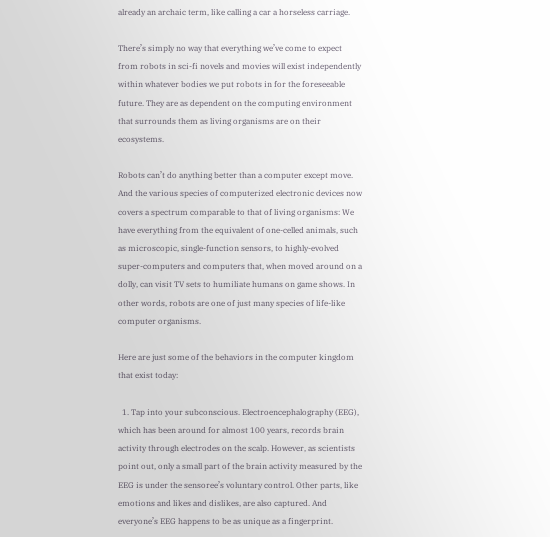already an archaic term, like calling a car a horseless carriage.

There’s simply no way that everything we’ve come to expect from robots in sci-fi novels and movies will exist independently within whatever bodies we put robots in for the foreseeable future. They are as dependent on the computing environment that surrounds them as living organisms are on their ecosystems.

Robots can’t do anything better than a computer except move. And the various species of computerized electronic devices now covers a spectrum comparable to that of living organisms: We have everything from the equivalent of one-celled animals, such as microscopic, single-function sensors, to highly-evolved super-computers and computers that, when moved around on a dolly, can visit TV sets to humiliate humans on game shows. In other words, robots are one of just many species of life-like computer organisms.

Here are just some of the behaviors in the computer kingdom that exist today:

  1. Tap into your subconscious. Electroencephalography (EEG), which has been around for almost 100 years, records brain activity through electrodes on the scalp. However, as scientists point out, only a small part of the brain activity measured by the EEG is under the sensoree’s voluntary control. Other parts, like emotions and likes and dislikes, are also captured. And everyone’s EEG happens to be as unique as a fingerprint.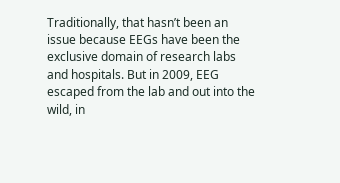Traditionally, that hasn’t been an issue because EEGs have been the exclusive domain of research labs and hospitals. But in 2009, EEG escaped from the lab and out into the wild, in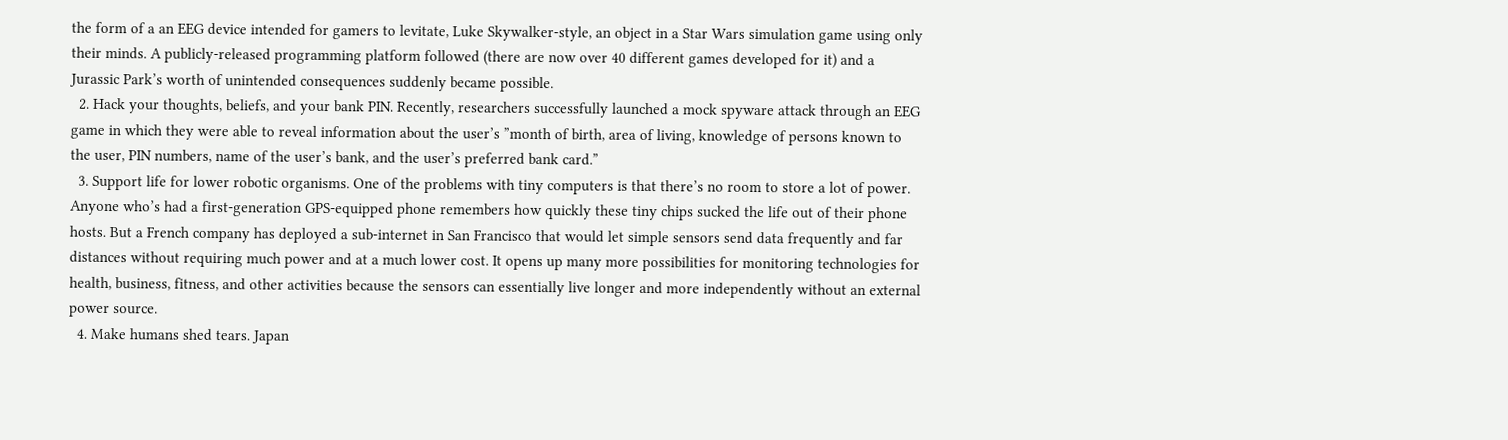the form of a an EEG device intended for gamers to levitate, Luke Skywalker-style, an object in a Star Wars simulation game using only their minds. A publicly-released programming platform followed (there are now over 40 different games developed for it) and a Jurassic Park’s worth of unintended consequences suddenly became possible.
  2. Hack your thoughts, beliefs, and your bank PIN. Recently, researchers successfully launched a mock spyware attack through an EEG game in which they were able to reveal information about the user’s ”month of birth, area of living, knowledge of persons known to the user, PIN numbers, name of the user’s bank, and the user’s preferred bank card.”
  3. Support life for lower robotic organisms. One of the problems with tiny computers is that there’s no room to store a lot of power. Anyone who’s had a first-generation GPS-equipped phone remembers how quickly these tiny chips sucked the life out of their phone hosts. But a French company has deployed a sub-internet in San Francisco that would let simple sensors send data frequently and far distances without requiring much power and at a much lower cost. It opens up many more possibilities for monitoring technologies for health, business, fitness, and other activities because the sensors can essentially live longer and more independently without an external power source.
  4. Make humans shed tears. Japan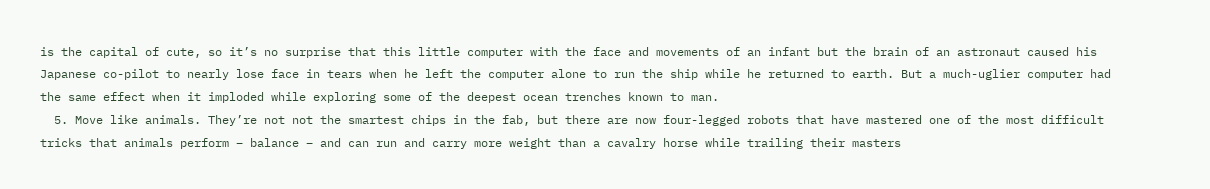is the capital of cute, so it’s no surprise that this little computer with the face and movements of an infant but the brain of an astronaut caused his Japanese co-pilot to nearly lose face in tears when he left the computer alone to run the ship while he returned to earth. But a much-uglier computer had the same effect when it imploded while exploring some of the deepest ocean trenches known to man.
  5. Move like animals. They’re not not the smartest chips in the fab, but there are now four-legged robots that have mastered one of the most difficult tricks that animals perform – balance – and can run and carry more weight than a cavalry horse while trailing their masters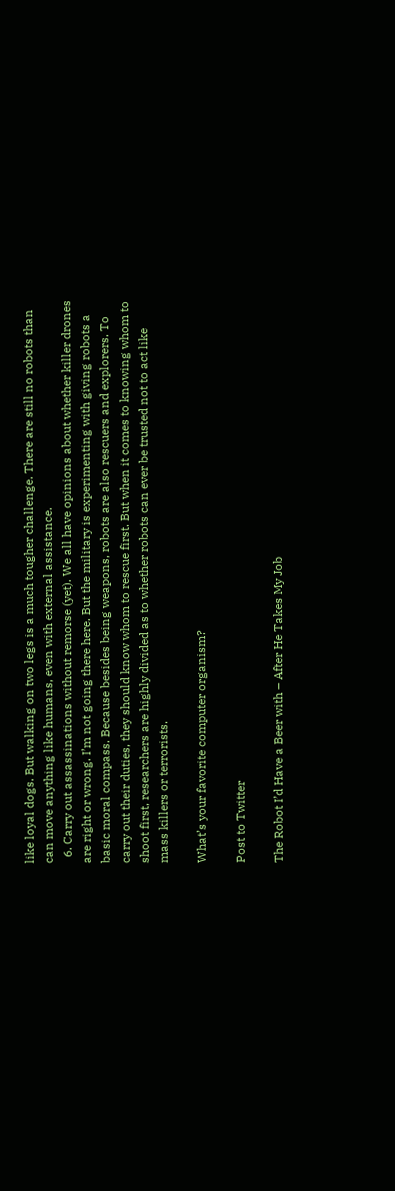like loyal dogs. But walking on two legs is a much tougher challenge. There are still no robots than can move anything like humans, even with external assistance.
  6. Carry out assassinations without remorse (yet). We all have opinions about whether killer drones are right or wrong. I’m not going there here. But the military is experimenting with giving robots a basic moral compass. Because besides being weapons, robots are also rescuers and explorers. To carry out their duties, they should know whom to rescue first. But when it comes to knowing whom to shoot first, researchers are highly divided as to whether robots can ever be trusted not to act like mass killers or terrorists.

What’s your favorite computer organism?

Post to Twitter

The Robot I’d Have a Beer with – After He Takes My Job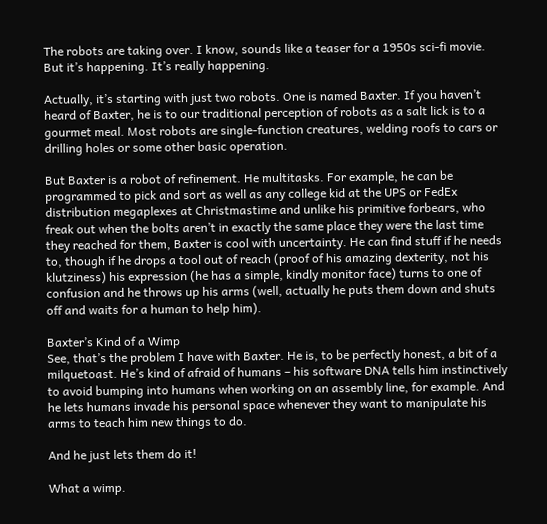The robots are taking over. I know, sounds like a teaser for a 1950s sci-fi movie. But it’s happening. It’s really happening.

Actually, it’s starting with just two robots. One is named Baxter. If you haven’t heard of Baxter, he is to our traditional perception of robots as a salt lick is to a gourmet meal. Most robots are single-function creatures, welding roofs to cars or drilling holes or some other basic operation.

But Baxter is a robot of refinement. He multitasks. For example, he can be programmed to pick and sort as well as any college kid at the UPS or FedEx distribution megaplexes at Christmastime and unlike his primitive forbears, who freak out when the bolts aren’t in exactly the same place they were the last time they reached for them, Baxter is cool with uncertainty. He can find stuff if he needs to, though if he drops a tool out of reach (proof of his amazing dexterity, not his klutziness) his expression (he has a simple, kindly monitor face) turns to one of confusion and he throws up his arms (well, actually he puts them down and shuts off and waits for a human to help him).

Baxter’s Kind of a Wimp
See, that’s the problem I have with Baxter. He is, to be perfectly honest, a bit of a milquetoast. He’s kind of afraid of humans – his software DNA tells him instinctively to avoid bumping into humans when working on an assembly line, for example. And he lets humans invade his personal space whenever they want to manipulate his arms to teach him new things to do.

And he just lets them do it!

What a wimp.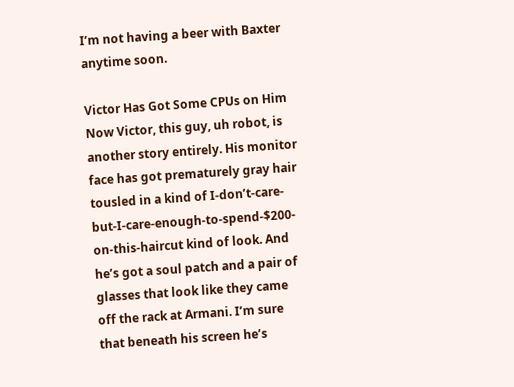I’m not having a beer with Baxter anytime soon.

Victor Has Got Some CPUs on Him
Now Victor, this guy, uh robot, is another story entirely. His monitor face has got prematurely gray hair tousled in a kind of I-don’t-care-but-I-care-enough-to-spend-$200-on-this-haircut kind of look. And he’s got a soul patch and a pair of glasses that look like they came off the rack at Armani. I’m sure that beneath his screen he’s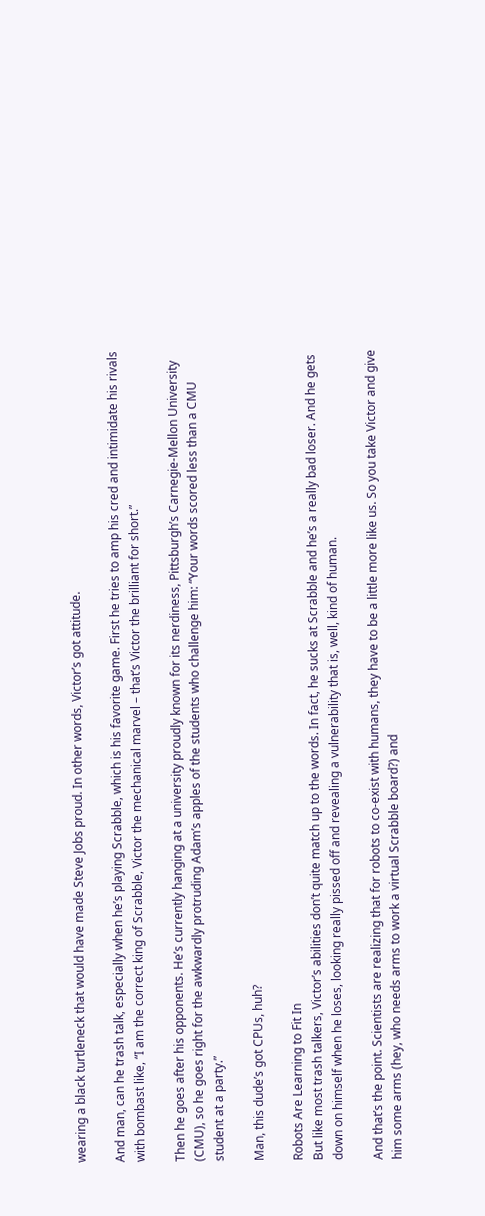wearing a black turtleneck that would have made Steve Jobs proud. In other words, Victor’s got attitude.

And man, can he trash talk, especially when he’s playing Scrabble, which is his favorite game. First he tries to amp his cred and intimidate his rivals with bombast like, “I am the correct king of Scrabble, Victor the mechanical marvel – that’s Victor the brilliant for short.”

Then he goes after his opponents. He’s currently hanging at a university proudly known for its nerdiness, Pittsburgh’s Carnegie-Mellon University (CMU), so he goes right for the awkwardly protruding Adam’s apples of the students who challenge him: “Your words scored less than a CMU student at a party.”

Man, this dude’s got CPUs, huh?

Robots Are Learning to Fit In
But like most trash talkers, Victor’s abilities don’t quite match up to the words. In fact, he sucks at Scrabble and he’s a really bad loser. And he gets down on himself when he loses, looking really pissed off and revealing a vulnerability that is, well, kind of human.

And that’s the point. Scientists are realizing that for robots to co-exist with humans, they have to be a little more like us. So you take Victor and give him some arms (hey, who needs arms to work a virtual Scrabble board?) and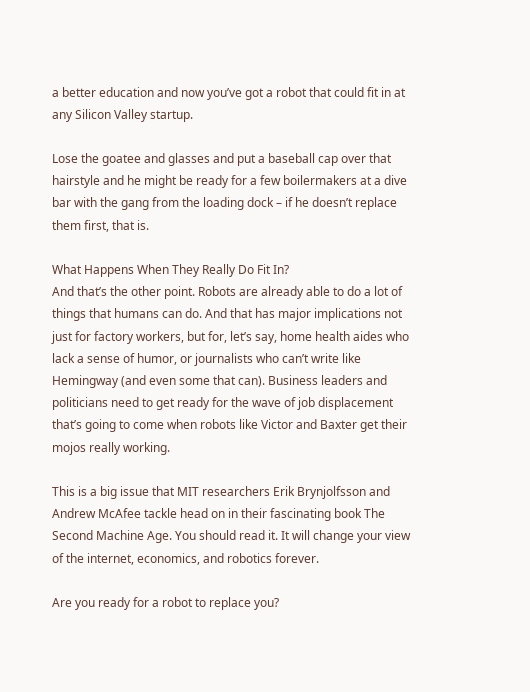a better education and now you’ve got a robot that could fit in at any Silicon Valley startup.

Lose the goatee and glasses and put a baseball cap over that hairstyle and he might be ready for a few boilermakers at a dive bar with the gang from the loading dock – if he doesn’t replace them first, that is.

What Happens When They Really Do Fit In?
And that’s the other point. Robots are already able to do a lot of things that humans can do. And that has major implications not just for factory workers, but for, let’s say, home health aides who lack a sense of humor, or journalists who can’t write like Hemingway (and even some that can). Business leaders and politicians need to get ready for the wave of job displacement that’s going to come when robots like Victor and Baxter get their mojos really working.

This is a big issue that MIT researchers Erik Brynjolfsson and Andrew McAfee tackle head on in their fascinating book The Second Machine Age. You should read it. It will change your view of the internet, economics, and robotics forever.

Are you ready for a robot to replace you?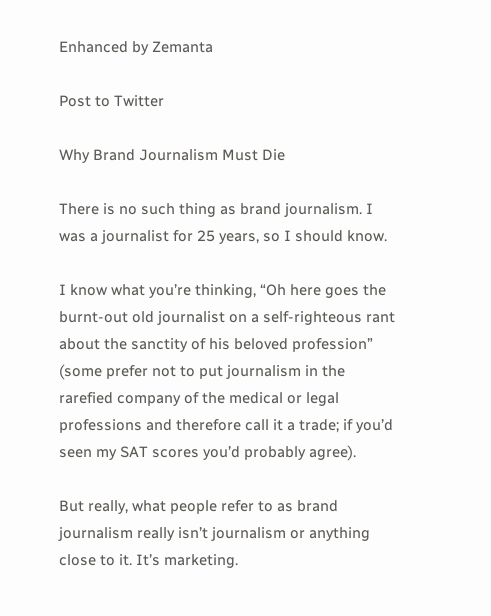Enhanced by Zemanta

Post to Twitter

Why Brand Journalism Must Die

There is no such thing as brand journalism. I was a journalist for 25 years, so I should know.

I know what you’re thinking, “Oh here goes the burnt-out old journalist on a self-righteous rant about the sanctity of his beloved profession” (some prefer not to put journalism in the rarefied company of the medical or legal professions and therefore call it a trade; if you’d seen my SAT scores you’d probably agree).

But really, what people refer to as brand journalism really isn’t journalism or anything close to it. It’s marketing.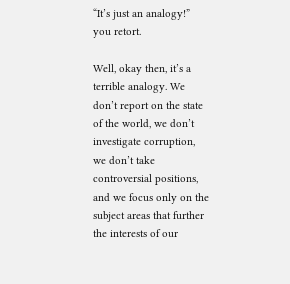“It’s just an analogy!” you retort.

Well, okay then, it’s a terrible analogy. We don’t report on the state of the world, we don’t investigate corruption, we don’t take controversial positions, and we focus only on the subject areas that further the interests of our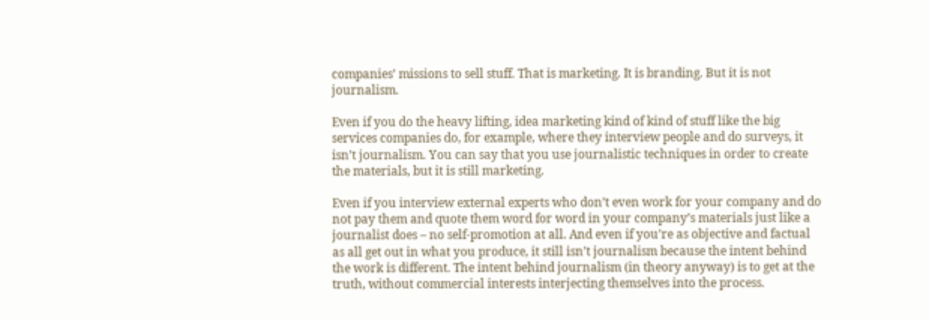companies’ missions to sell stuff. That is marketing. It is branding. But it is not journalism.

Even if you do the heavy lifting, idea marketing kind of kind of stuff like the big services companies do, for example, where they interview people and do surveys, it isn’t journalism. You can say that you use journalistic techniques in order to create the materials, but it is still marketing.

Even if you interview external experts who don’t even work for your company and do not pay them and quote them word for word in your company’s materials just like a journalist does – no self-promotion at all. And even if you’re as objective and factual as all get out in what you produce, it still isn’t journalism because the intent behind the work is different. The intent behind journalism (in theory anyway) is to get at the truth, without commercial interests interjecting themselves into the process.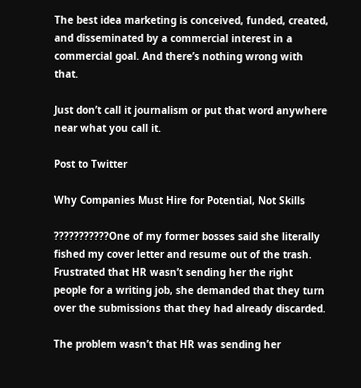The best idea marketing is conceived, funded, created, and disseminated by a commercial interest in a commercial goal. And there’s nothing wrong with that.

Just don’t call it journalism or put that word anywhere near what you call it.

Post to Twitter

Why Companies Must Hire for Potential, Not Skills

???????????One of my former bosses said she literally fished my cover letter and resume out of the trash. Frustrated that HR wasn’t sending her the right people for a writing job, she demanded that they turn over the submissions that they had already discarded.

The problem wasn’t that HR was sending her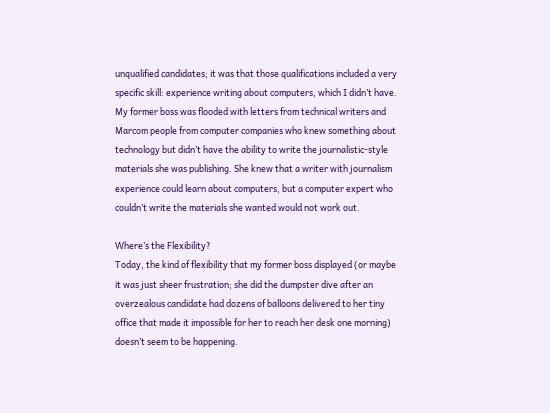unqualified candidates; it was that those qualifications included a very specific skill: experience writing about computers, which I didn’t have. My former boss was flooded with letters from technical writers and Marcom people from computer companies who knew something about technology but didn’t have the ability to write the journalistic-style materials she was publishing. She knew that a writer with journalism experience could learn about computers, but a computer expert who couldn’t write the materials she wanted would not work out.

Where’s the Flexibility?
Today, the kind of flexibility that my former boss displayed (or maybe it was just sheer frustration; she did the dumpster dive after an overzealous candidate had dozens of balloons delivered to her tiny office that made it impossible for her to reach her desk one morning) doesn’t seem to be happening.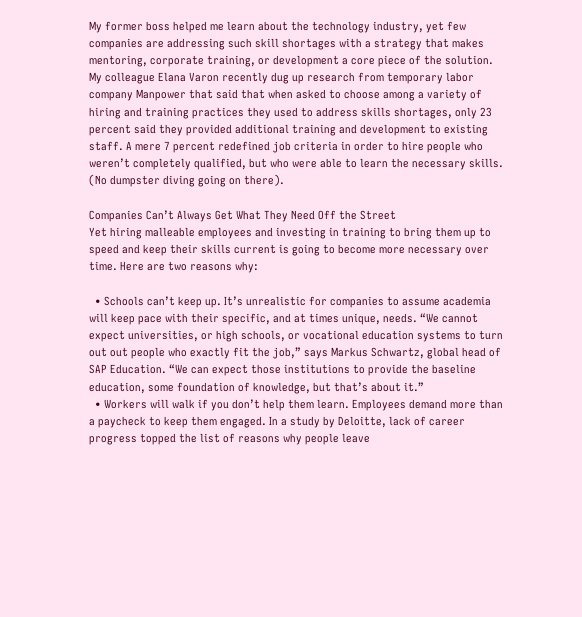My former boss helped me learn about the technology industry, yet few companies are addressing such skill shortages with a strategy that makes mentoring, corporate training, or development a core piece of the solution. My colleague Elana Varon recently dug up research from temporary labor company Manpower that said that when asked to choose among a variety of hiring and training practices they used to address skills shortages, only 23 percent said they provided additional training and development to existing staff. A mere 7 percent redefined job criteria in order to hire people who weren’t completely qualified, but who were able to learn the necessary skills. (No dumpster diving going on there).

Companies Can’t Always Get What They Need Off the Street
Yet hiring malleable employees and investing in training to bring them up to speed and keep their skills current is going to become more necessary over time. Here are two reasons why:

  • Schools can’t keep up. It’s unrealistic for companies to assume academia will keep pace with their specific, and at times unique, needs. “We cannot expect universities, or high schools, or vocational education systems to turn out out people who exactly fit the job,” says Markus Schwartz, global head of SAP Education. “We can expect those institutions to provide the baseline education, some foundation of knowledge, but that’s about it.”
  • Workers will walk if you don’t help them learn. Employees demand more than a paycheck to keep them engaged. In a study by Deloitte, lack of career progress topped the list of reasons why people leave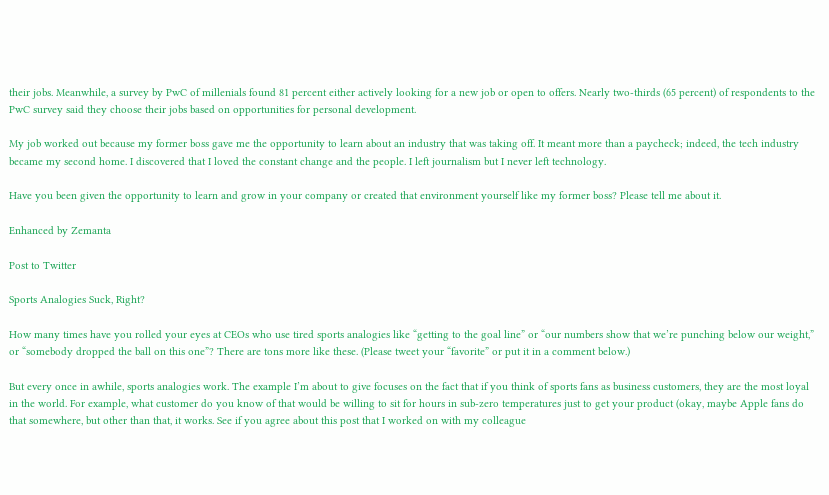their jobs. Meanwhile, a survey by PwC of millenials found 81 percent either actively looking for a new job or open to offers. Nearly two-thirds (65 percent) of respondents to the PwC survey said they choose their jobs based on opportunities for personal development.

My job worked out because my former boss gave me the opportunity to learn about an industry that was taking off. It meant more than a paycheck; indeed, the tech industry became my second home. I discovered that I loved the constant change and the people. I left journalism but I never left technology.

Have you been given the opportunity to learn and grow in your company or created that environment yourself like my former boss? Please tell me about it.

Enhanced by Zemanta

Post to Twitter

Sports Analogies Suck, Right?

How many times have you rolled your eyes at CEOs who use tired sports analogies like “getting to the goal line” or “our numbers show that we’re punching below our weight,” or “somebody dropped the ball on this one”? There are tons more like these. (Please tweet your “favorite” or put it in a comment below.)

But every once in awhile, sports analogies work. The example I’m about to give focuses on the fact that if you think of sports fans as business customers, they are the most loyal in the world. For example, what customer do you know of that would be willing to sit for hours in sub-zero temperatures just to get your product (okay, maybe Apple fans do that somewhere, but other than that, it works. See if you agree about this post that I worked on with my colleague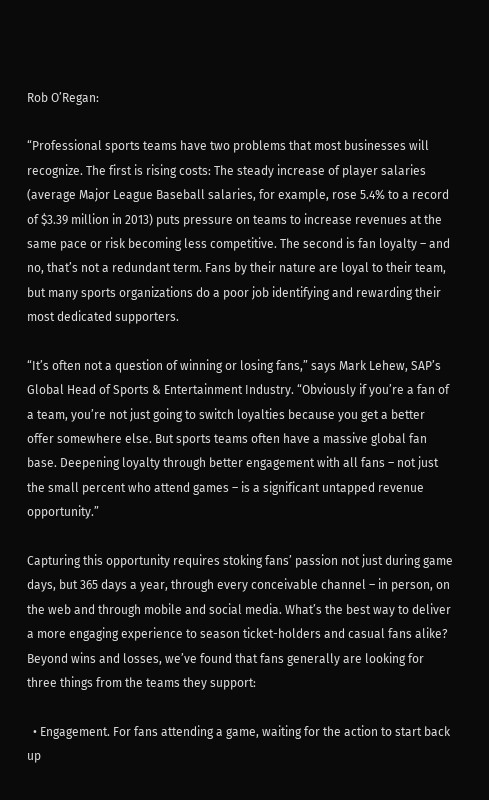Rob O’Regan:

“Professional sports teams have two problems that most businesses will recognize. The first is rising costs: The steady increase of player salaries (average Major League Baseball salaries, for example, rose 5.4% to a record of $3.39 million in 2013) puts pressure on teams to increase revenues at the same pace or risk becoming less competitive. The second is fan loyalty – and no, that’s not a redundant term. Fans by their nature are loyal to their team, but many sports organizations do a poor job identifying and rewarding their most dedicated supporters.

“It’s often not a question of winning or losing fans,” says Mark Lehew, SAP’s Global Head of Sports & Entertainment Industry. “Obviously if you’re a fan of a team, you’re not just going to switch loyalties because you get a better offer somewhere else. But sports teams often have a massive global fan base. Deepening loyalty through better engagement with all fans – not just the small percent who attend games – is a significant untapped revenue opportunity.”

Capturing this opportunity requires stoking fans’ passion not just during game days, but 365 days a year, through every conceivable channel – in person, on the web and through mobile and social media. What’s the best way to deliver a more engaging experience to season ticket-holders and casual fans alike? Beyond wins and losses, we’ve found that fans generally are looking for three things from the teams they support:

  • Engagement. For fans attending a game, waiting for the action to start back up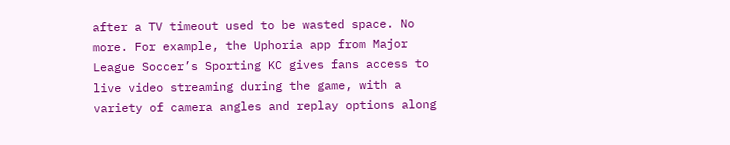after a TV timeout used to be wasted space. No more. For example, the Uphoria app from Major League Soccer’s Sporting KC gives fans access to live video streaming during the game, with a variety of camera angles and replay options along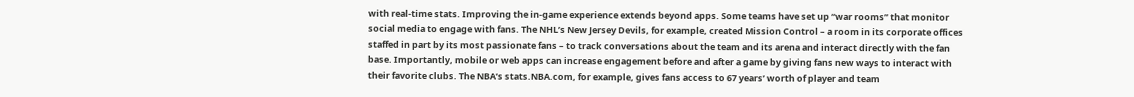with real-time stats. Improving the in-game experience extends beyond apps. Some teams have set up “war rooms” that monitor social media to engage with fans. The NHL’s New Jersey Devils, for example, created Mission Control – a room in its corporate offices staffed in part by its most passionate fans – to track conversations about the team and its arena and interact directly with the fan base. Importantly, mobile or web apps can increase engagement before and after a game by giving fans new ways to interact with their favorite clubs. The NBA’s stats.NBA.com, for example, gives fans access to 67 years’ worth of player and team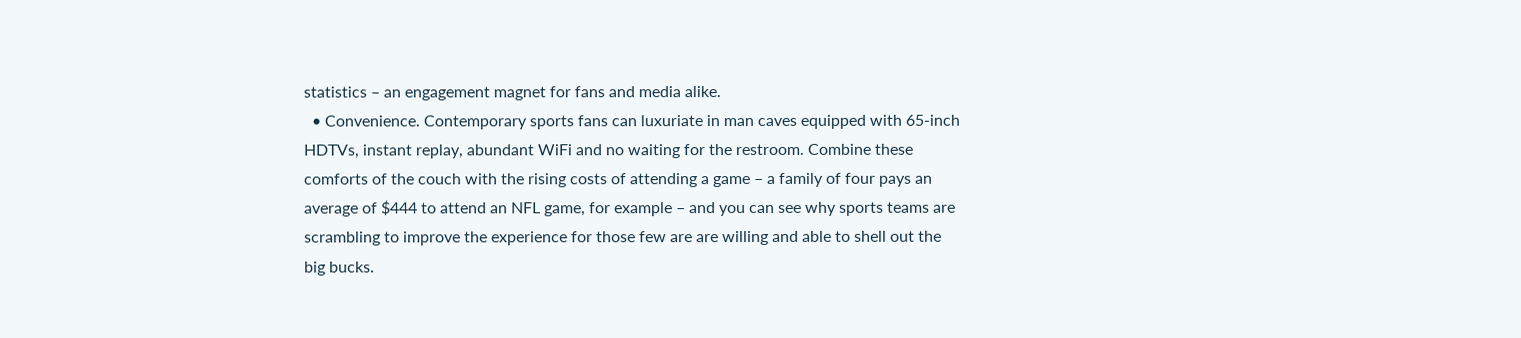statistics – an engagement magnet for fans and media alike.
  • Convenience. Contemporary sports fans can luxuriate in man caves equipped with 65-inch HDTVs, instant replay, abundant WiFi and no waiting for the restroom. Combine these comforts of the couch with the rising costs of attending a game – a family of four pays an average of $444 to attend an NFL game, for example – and you can see why sports teams are scrambling to improve the experience for those few are are willing and able to shell out the big bucks.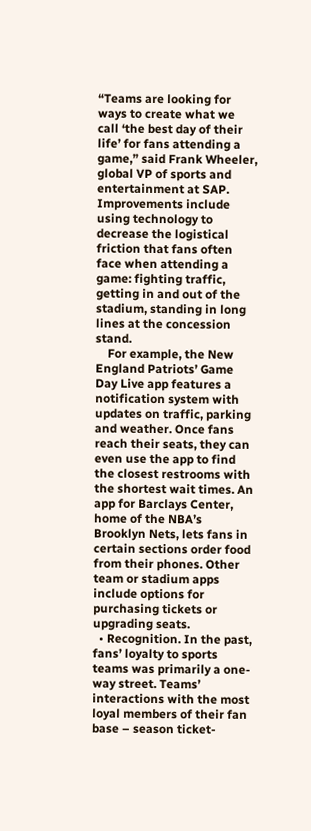“Teams are looking for ways to create what we call ‘the best day of their life’ for fans attending a game,” said Frank Wheeler, global VP of sports and entertainment at SAP. Improvements include using technology to decrease the logistical friction that fans often face when attending a game: fighting traffic, getting in and out of the stadium, standing in long lines at the concession stand.
    For example, the New England Patriots’ Game Day Live app features a notification system with updates on traffic, parking and weather. Once fans reach their seats, they can even use the app to find the closest restrooms with the shortest wait times. An app for Barclays Center, home of the NBA’s Brooklyn Nets, lets fans in certain sections order food from their phones. Other team or stadium apps include options for purchasing tickets or upgrading seats.
  • Recognition. In the past, fans’ loyalty to sports teams was primarily a one-way street. Teams’ interactions with the most loyal members of their fan base – season ticket-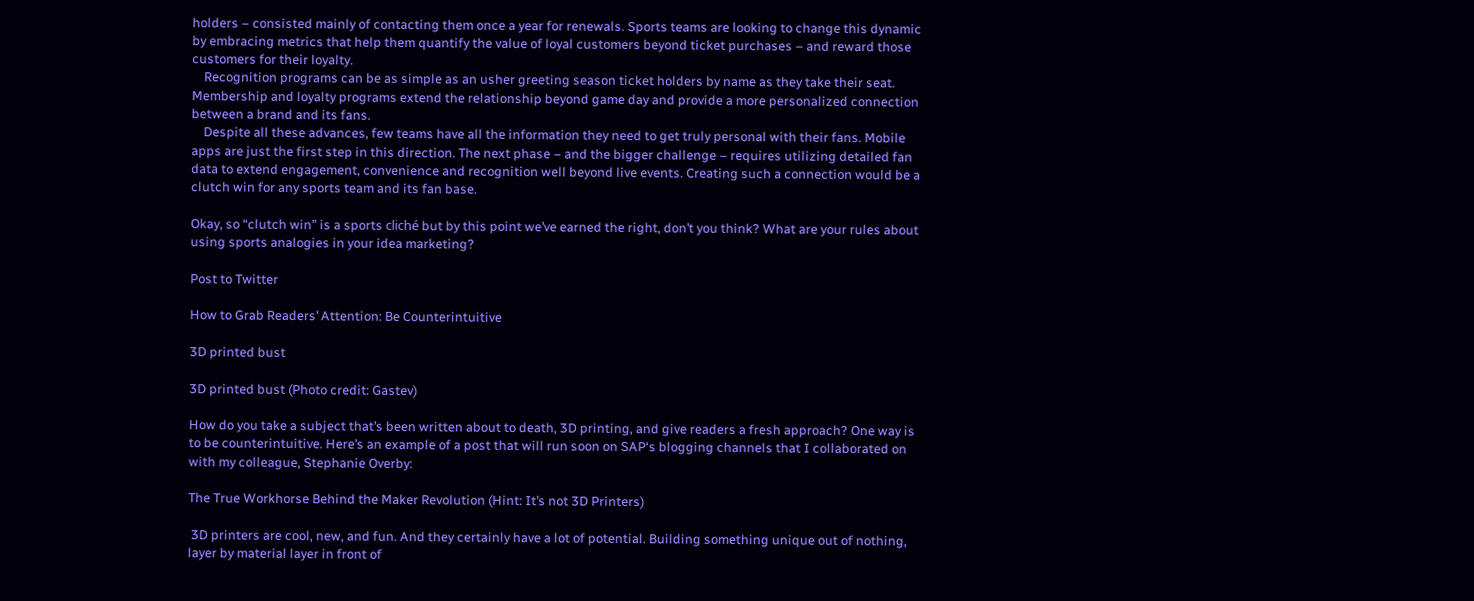holders – consisted mainly of contacting them once a year for renewals. Sports teams are looking to change this dynamic by embracing metrics that help them quantify the value of loyal customers beyond ticket purchases – and reward those customers for their loyalty.
    Recognition programs can be as simple as an usher greeting season ticket holders by name as they take their seat. Membership and loyalty programs extend the relationship beyond game day and provide a more personalized connection between a brand and its fans.
    Despite all these advances, few teams have all the information they need to get truly personal with their fans. Mobile apps are just the first step in this direction. The next phase – and the bigger challenge – requires utilizing detailed fan data to extend engagement, convenience and recognition well beyond live events. Creating such a connection would be a clutch win for any sports team and its fan base.

Okay, so “clutch win” is a sports cliché but by this point we’ve earned the right, don’t you think? What are your rules about using sports analogies in your idea marketing?

Post to Twitter

How to Grab Readers’ Attention: Be Counterintuitive

3D printed bust

3D printed bust (Photo credit: Gastev)

How do you take a subject that’s been written about to death, 3D printing, and give readers a fresh approach? One way is to be counterintuitive. Here’s an example of a post that will run soon on SAP‘s blogging channels that I collaborated on with my colleague, Stephanie Overby:

The True Workhorse Behind the Maker Revolution (Hint: It’s not 3D Printers)

 3D printers are cool, new, and fun. And they certainly have a lot of potential. Building something unique out of nothing, layer by material layer in front of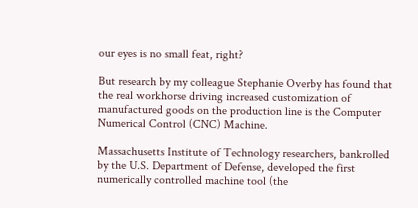our eyes is no small feat, right?

But research by my colleague Stephanie Overby has found that the real workhorse driving increased customization of manufactured goods on the production line is the Computer Numerical Control (CNC) Machine.

Massachusetts Institute of Technology researchers, bankrolled by the U.S. Department of Defense, developed the first numerically controlled machine tool (the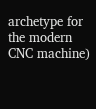archetype for the modern CNC machine)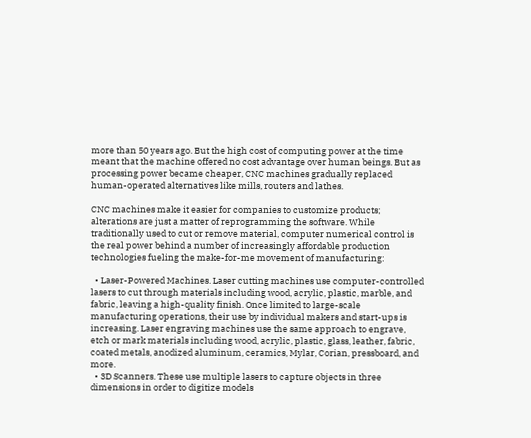more than 50 years ago. But the high cost of computing power at the time meant that the machine offered no cost advantage over human beings. But as processing power became cheaper, CNC machines gradually replaced human-operated alternatives like mills, routers and lathes.

CNC machines make it easier for companies to customize products; alterations are just a matter of reprogramming the software. While traditionally used to cut or remove material, computer numerical control is the real power behind a number of increasingly affordable production technologies fueling the make-for-me movement of manufacturing:

  • Laser-Powered Machines. Laser cutting machines use computer-controlled lasers to cut through materials including wood, acrylic, plastic, marble, and fabric, leaving a high-quality finish. Once limited to large-scale manufacturing operations, their use by individual makers and start-ups is increasing. Laser engraving machines use the same approach to engrave, etch or mark materials including wood, acrylic, plastic, glass, leather, fabric, coated metals, anodized aluminum, ceramics, Mylar, Corian, pressboard, and more.
  • 3D Scanners. These use multiple lasers to capture objects in three dimensions in order to digitize models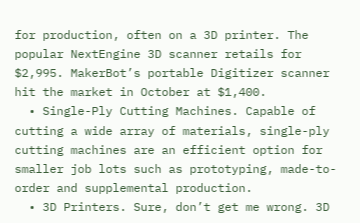for production, often on a 3D printer. The popular NextEngine 3D scanner retails for $2,995. MakerBot’s portable Digitizer scanner hit the market in October at $1,400.
  • Single-Ply Cutting Machines. Capable of cutting a wide array of materials, single-ply cutting machines are an efficient option for smaller job lots such as prototyping, made-to-order and supplemental production.
  • 3D Printers. Sure, don’t get me wrong. 3D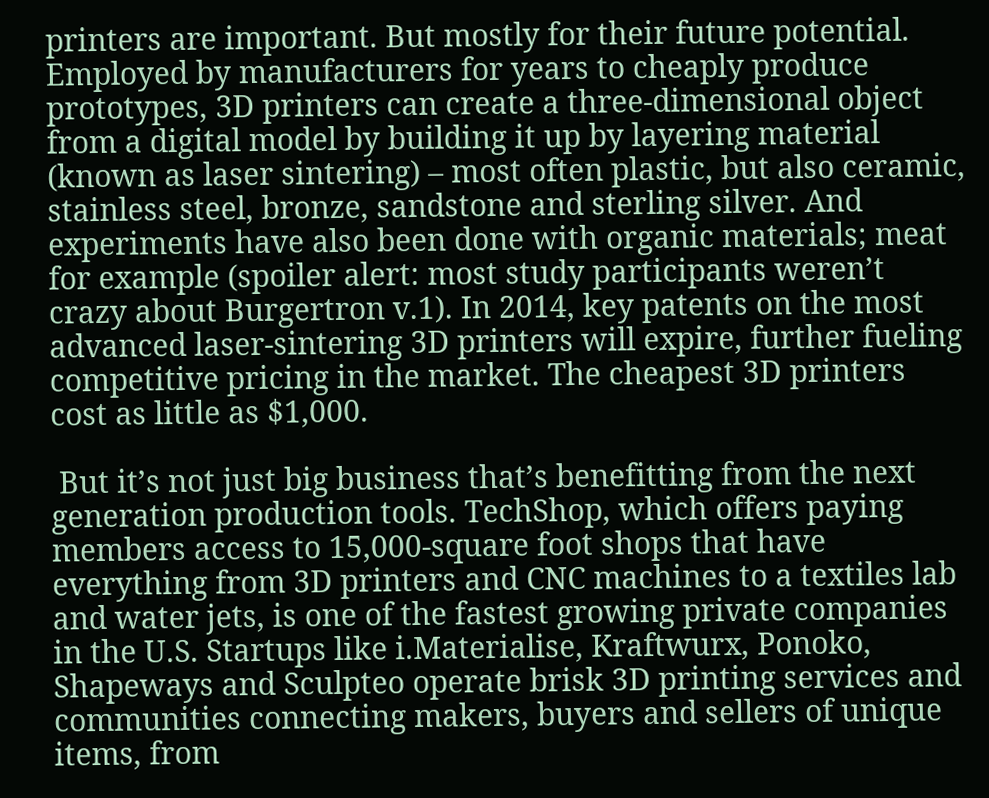printers are important. But mostly for their future potential. Employed by manufacturers for years to cheaply produce prototypes, 3D printers can create a three-dimensional object from a digital model by building it up by layering material (known as laser sintering) – most often plastic, but also ceramic, stainless steel, bronze, sandstone and sterling silver. And experiments have also been done with organic materials; meat for example (spoiler alert: most study participants weren’t crazy about Burgertron v.1). In 2014, key patents on the most advanced laser-sintering 3D printers will expire, further fueling competitive pricing in the market. The cheapest 3D printers cost as little as $1,000.

 But it’s not just big business that’s benefitting from the next generation production tools. TechShop, which offers paying members access to 15,000-square foot shops that have everything from 3D printers and CNC machines to a textiles lab and water jets, is one of the fastest growing private companies in the U.S. Startups like i.Materialise, Kraftwurx, Ponoko, Shapeways and Sculpteo operate brisk 3D printing services and communities connecting makers, buyers and sellers of unique items, from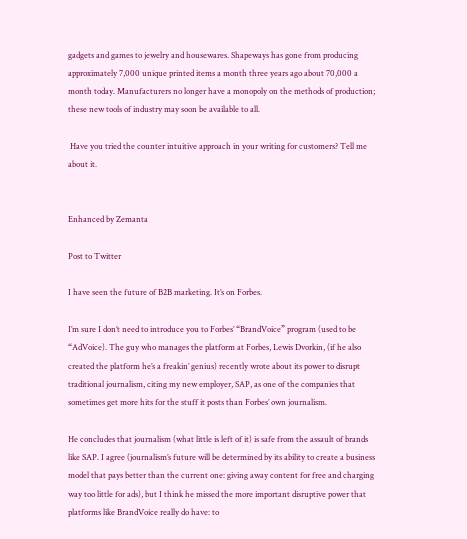gadgets and games to jewelry and housewares. Shapeways has gone from producing approximately 7,000 unique printed items a month three years ago about 70,000 a month today. Manufacturers no longer have a monopoly on the methods of production; these new tools of industry may soon be available to all.

 Have you tried the counter intuitive approach in your writing for customers? Tell me about it.


Enhanced by Zemanta

Post to Twitter

I have seen the future of B2B marketing. It’s on Forbes.

I’m sure I don’t need to introduce you to Forbes’ “BrandVoice” program (used to be “AdVoice). The guy who manages the platform at Forbes, Lewis Dvorkin, (if he also created the platform he’s a freakin’ genius) recently wrote about its power to disrupt traditional journalism, citing my new employer, SAP, as one of the companies that sometimes get more hits for the stuff it posts than Forbes’ own journalism.

He concludes that journalism (what little is left of it) is safe from the assault of brands like SAP. I agree (journalism’s future will be determined by its ability to create a business model that pays better than the current one: giving away content for free and charging way too little for ads), but I think he missed the more important disruptive power that platforms like BrandVoice really do have: to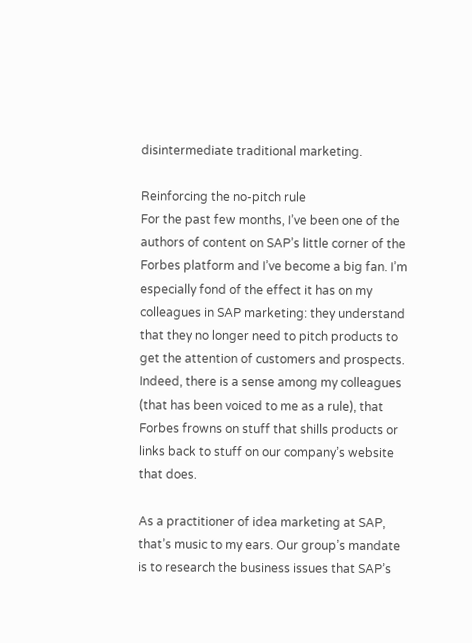disintermediate traditional marketing.

Reinforcing the no-pitch rule
For the past few months, I’ve been one of the authors of content on SAP’s little corner of the Forbes platform and I’ve become a big fan. I’m especially fond of the effect it has on my colleagues in SAP marketing: they understand that they no longer need to pitch products to get the attention of customers and prospects. Indeed, there is a sense among my colleagues (that has been voiced to me as a rule), that Forbes frowns on stuff that shills products or links back to stuff on our company’s website that does.

As a practitioner of idea marketing at SAP, that’s music to my ears. Our group’s mandate is to research the business issues that SAP’s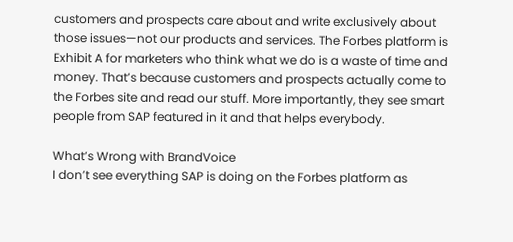customers and prospects care about and write exclusively about those issues—not our products and services. The Forbes platform is Exhibit A for marketers who think what we do is a waste of time and money. That’s because customers and prospects actually come to the Forbes site and read our stuff. More importantly, they see smart people from SAP featured in it and that helps everybody.

What’s Wrong with BrandVoice
I don’t see everything SAP is doing on the Forbes platform as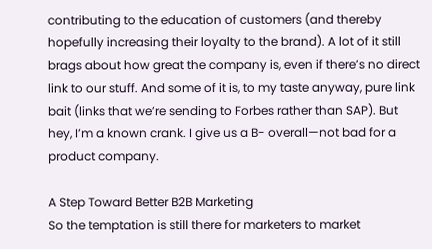contributing to the education of customers (and thereby hopefully increasing their loyalty to the brand). A lot of it still brags about how great the company is, even if there’s no direct link to our stuff. And some of it is, to my taste anyway, pure link bait (links that we’re sending to Forbes rather than SAP). But hey, I’m a known crank. I give us a B- overall—not bad for a product company.

A Step Toward Better B2B Marketing
So the temptation is still there for marketers to market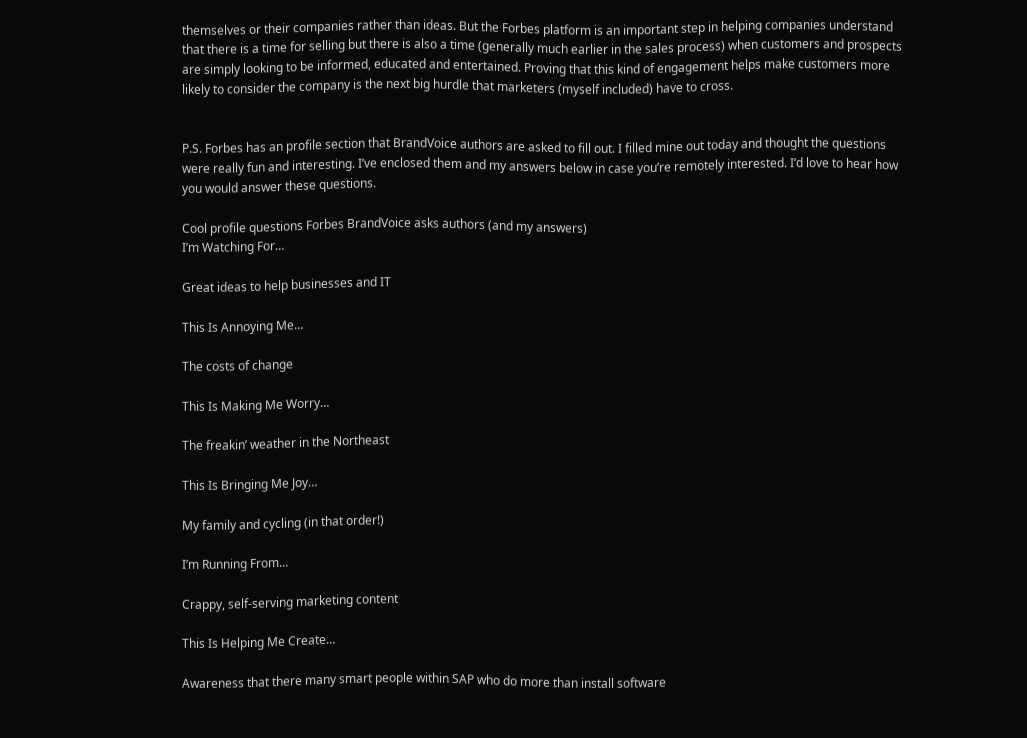themselves or their companies rather than ideas. But the Forbes platform is an important step in helping companies understand that there is a time for selling but there is also a time (generally much earlier in the sales process) when customers and prospects are simply looking to be informed, educated and entertained. Proving that this kind of engagement helps make customers more likely to consider the company is the next big hurdle that marketers (myself included) have to cross.


P.S. Forbes has an profile section that BrandVoice authors are asked to fill out. I filled mine out today and thought the questions were really fun and interesting. I’ve enclosed them and my answers below in case you’re remotely interested. I’d love to hear how you would answer these questions.

Cool profile questions Forbes BrandVoice asks authors (and my answers)
I’m Watching For…

Great ideas to help businesses and IT

This Is Annoying Me…

The costs of change

This Is Making Me Worry…

The freakin’ weather in the Northeast

This Is Bringing Me Joy…

My family and cycling (in that order!)

I’m Running From…

Crappy, self-serving marketing content

This Is Helping Me Create…

Awareness that there many smart people within SAP who do more than install software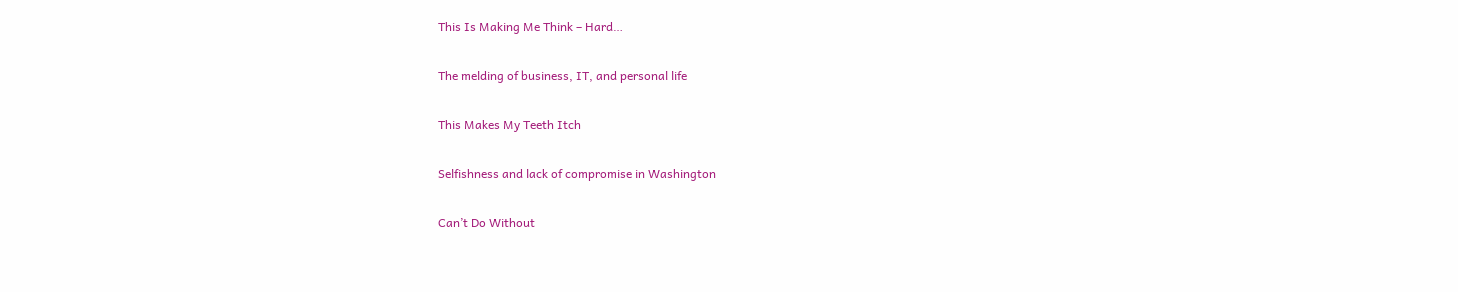This Is Making Me Think – Hard…

The melding of business, IT, and personal life

This Makes My Teeth Itch

Selfishness and lack of compromise in Washington

Can’t Do Without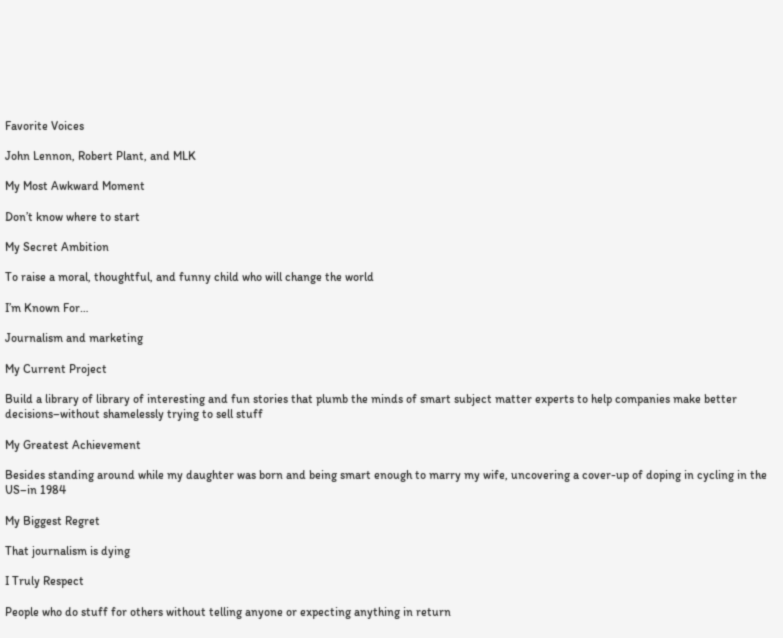Favorite Voices

John Lennon, Robert Plant, and MLK

My Most Awkward Moment

Don’t know where to start

My Secret Ambition

To raise a moral, thoughtful, and funny child who will change the world

I’m Known For…

Journalism and marketing

My Current Project

Build a library of library of interesting and fun stories that plumb the minds of smart subject matter experts to help companies make better decisions–without shamelessly trying to sell stuff

My Greatest Achievement

Besides standing around while my daughter was born and being smart enough to marry my wife, uncovering a cover-up of doping in cycling in the US–in 1984

My Biggest Regret

That journalism is dying

I Truly Respect

People who do stuff for others without telling anyone or expecting anything in return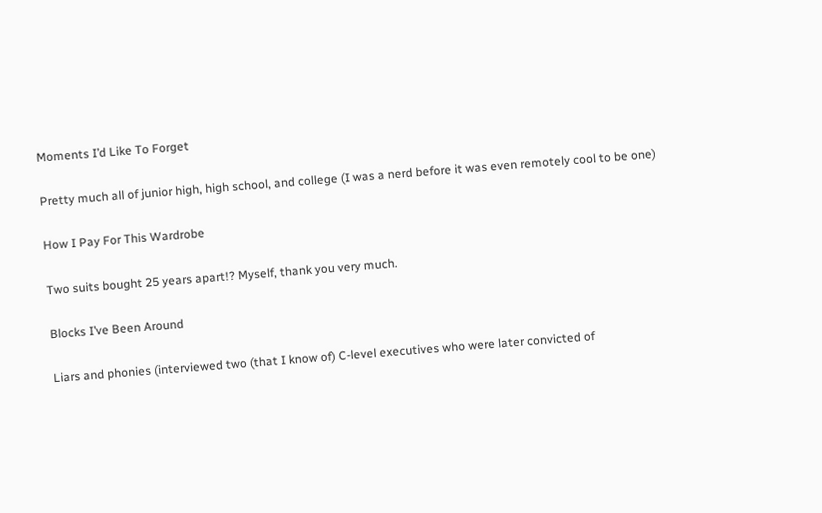Moments I’d Like To Forget

Pretty much all of junior high, high school, and college (I was a nerd before it was even remotely cool to be one)

How I Pay For This Wardrobe

Two suits bought 25 years apart!? Myself, thank you very much.

Blocks I’ve Been Around

Liars and phonies (interviewed two (that I know of) C-level executives who were later convicted of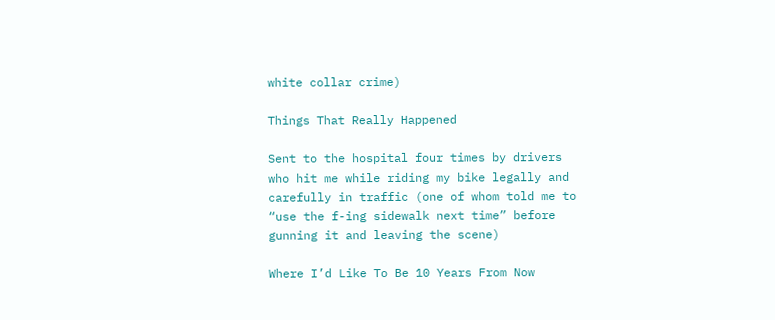white collar crime)

Things That Really Happened

Sent to the hospital four times by drivers who hit me while riding my bike legally and carefully in traffic (one of whom told me to “use the f-ing sidewalk next time” before gunning it and leaving the scene)

Where I’d Like To Be 10 Years From Now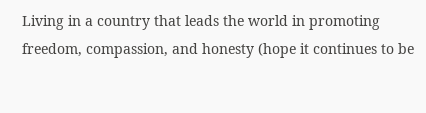Living in a country that leads the world in promoting freedom, compassion, and honesty (hope it continues to be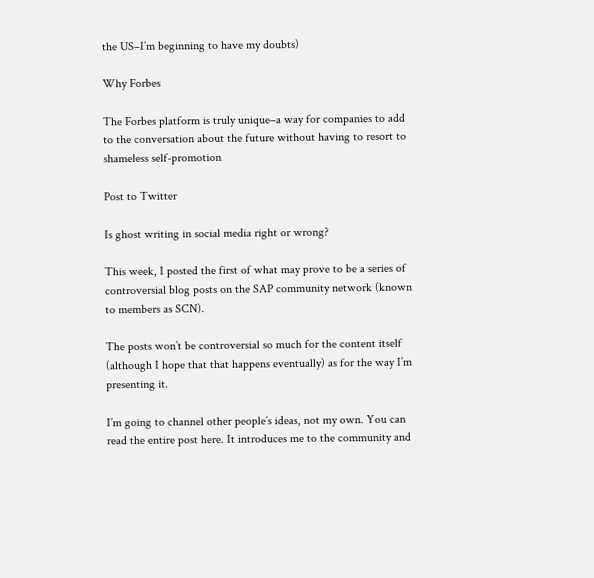the US–I’m beginning to have my doubts)

Why Forbes

The Forbes platform is truly unique–a way for companies to add to the conversation about the future without having to resort to shameless self-promotion

Post to Twitter

Is ghost writing in social media right or wrong?

This week, I posted the first of what may prove to be a series of controversial blog posts on the SAP community network (known to members as SCN).

The posts won’t be controversial so much for the content itself (although I hope that that happens eventually) as for the way I’m presenting it.

I’m going to channel other people’s ideas, not my own. You can read the entire post here. It introduces me to the community and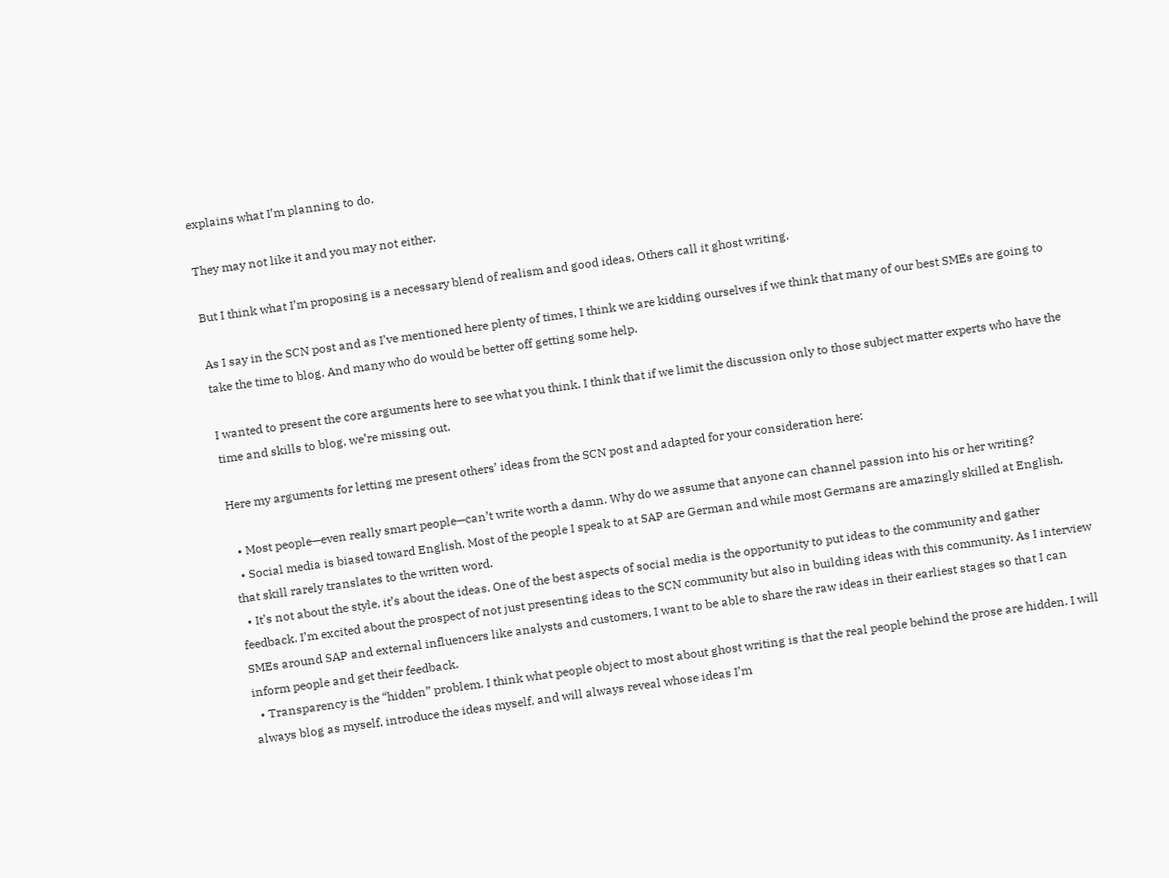explains what I’m planning to do.

They may not like it and you may not either.

But I think what I’m proposing is a necessary blend of realism and good ideas. Others call it ghost writing.

As I say in the SCN post and as I’ve mentioned here plenty of times, I think we are kidding ourselves if we think that many of our best SMEs are going to take the time to blog. And many who do would be better off getting some help.

I wanted to present the core arguments here to see what you think. I think that if we limit the discussion only to those subject matter experts who have the time and skills to blog, we’re missing out.

Here my arguments for letting me present others’ ideas from the SCN post and adapted for your consideration here:

  • Most people—even really smart people—can’t write worth a damn. Why do we assume that anyone can channel passion into his or her writing?
  • Social media is biased toward English. Most of the people I speak to at SAP are German and while most Germans are amazingly skilled at English, that skill rarely translates to the written word.
  • It’s not about the style, it’s about the ideas. One of the best aspects of social media is the opportunity to put ideas to the community and gather feedback. I’m excited about the prospect of not just presenting ideas to the SCN community but also in building ideas with this community. As I interview SMEs around SAP and external influencers like analysts and customers, I want to be able to share the raw ideas in their earliest stages so that I can inform people and get their feedback.
  • Transparency is the “hidden” problem. I think what people object to most about ghost writing is that the real people behind the prose are hidden. I will always blog as myself, introduce the ideas myself, and will always reveal whose ideas I’m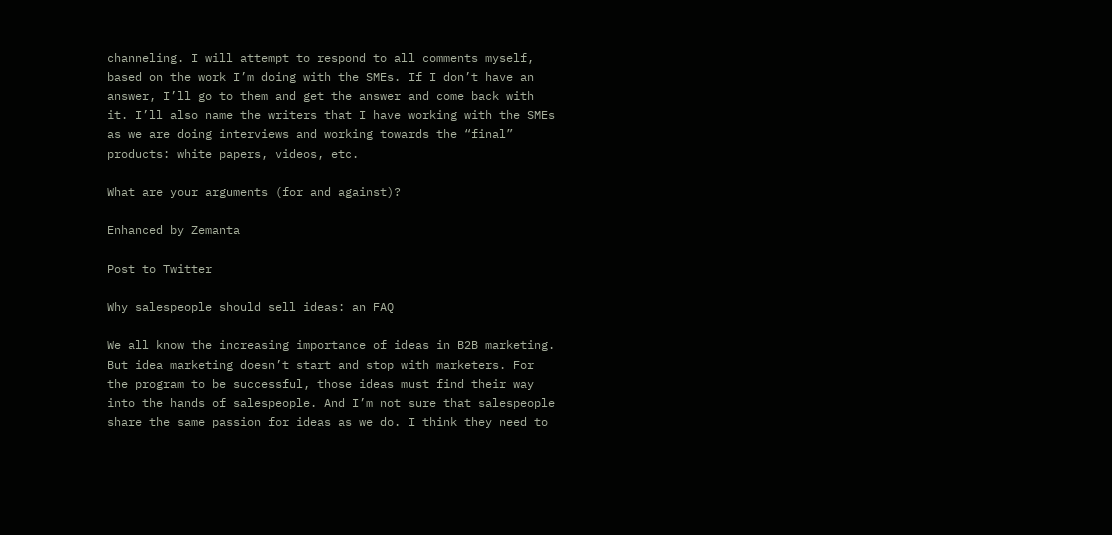channeling. I will attempt to respond to all comments myself, based on the work I’m doing with the SMEs. If I don’t have an answer, I’ll go to them and get the answer and come back with it. I’ll also name the writers that I have working with the SMEs as we are doing interviews and working towards the “final” products: white papers, videos, etc.

What are your arguments (for and against)?

Enhanced by Zemanta

Post to Twitter

Why salespeople should sell ideas: an FAQ

We all know the increasing importance of ideas in B2B marketing. But idea marketing doesn’t start and stop with marketers. For the program to be successful, those ideas must find their way into the hands of salespeople. And I’m not sure that salespeople share the same passion for ideas as we do. I think they need to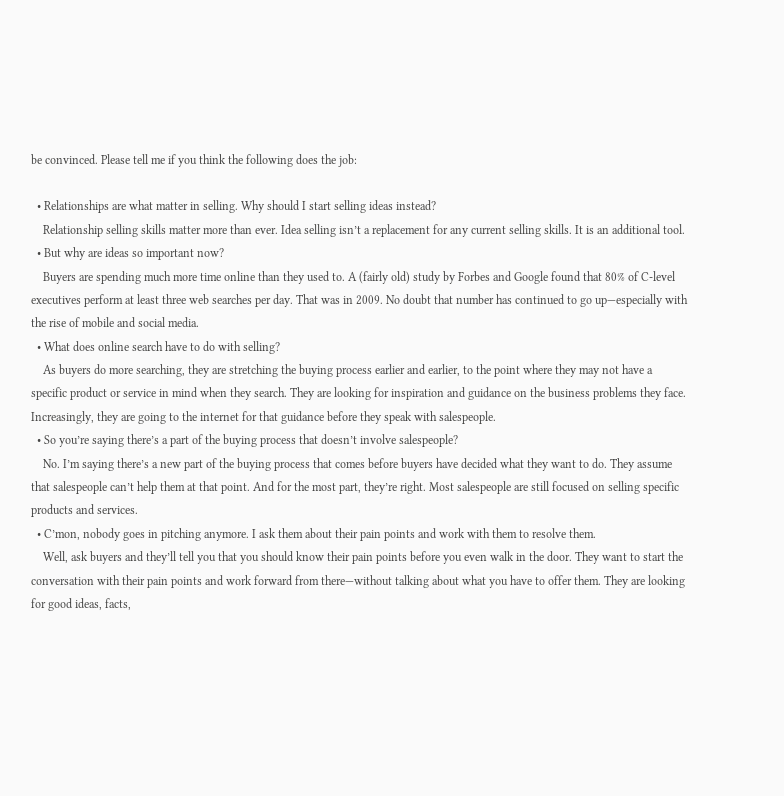be convinced. Please tell me if you think the following does the job:

  • Relationships are what matter in selling. Why should I start selling ideas instead?
    Relationship selling skills matter more than ever. Idea selling isn’t a replacement for any current selling skills. It is an additional tool.
  • But why are ideas so important now?
    Buyers are spending much more time online than they used to. A (fairly old) study by Forbes and Google found that 80% of C-level executives perform at least three web searches per day. That was in 2009. No doubt that number has continued to go up—especially with the rise of mobile and social media.
  • What does online search have to do with selling?
    As buyers do more searching, they are stretching the buying process earlier and earlier, to the point where they may not have a specific product or service in mind when they search. They are looking for inspiration and guidance on the business problems they face. Increasingly, they are going to the internet for that guidance before they speak with salespeople.
  • So you’re saying there’s a part of the buying process that doesn’t involve salespeople?
    No. I’m saying there’s a new part of the buying process that comes before buyers have decided what they want to do. They assume that salespeople can’t help them at that point. And for the most part, they’re right. Most salespeople are still focused on selling specific products and services.
  • C’mon, nobody goes in pitching anymore. I ask them about their pain points and work with them to resolve them.
    Well, ask buyers and they’ll tell you that you should know their pain points before you even walk in the door. They want to start the conversation with their pain points and work forward from there—without talking about what you have to offer them. They are looking for good ideas, facts,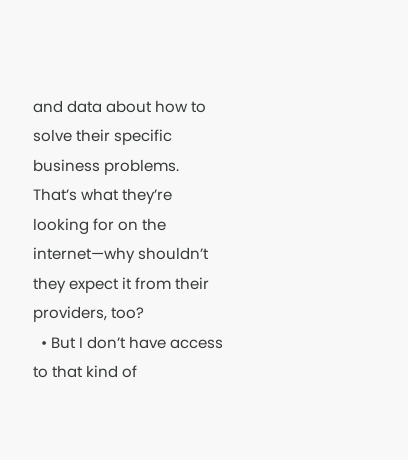and data about how to solve their specific business problems. That’s what they’re looking for on the internet—why shouldn’t they expect it from their providers, too?
  • But I don’t have access to that kind of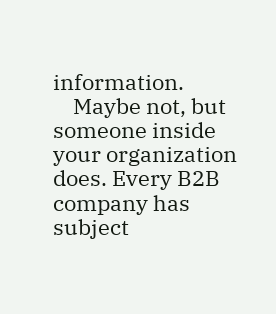information.
    Maybe not, but someone inside your organization does. Every B2B company has subject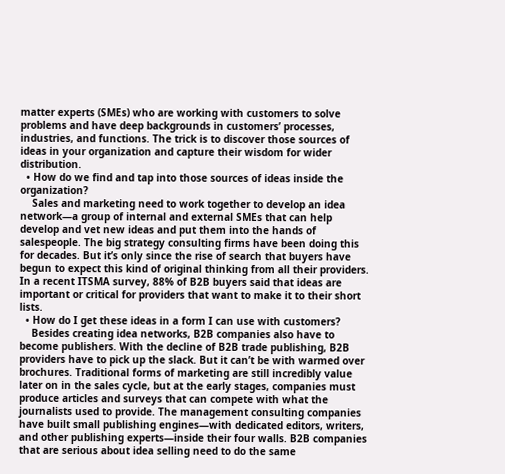matter experts (SMEs) who are working with customers to solve problems and have deep backgrounds in customers’ processes, industries, and functions. The trick is to discover those sources of ideas in your organization and capture their wisdom for wider distribution.
  • How do we find and tap into those sources of ideas inside the organization?
    Sales and marketing need to work together to develop an idea network—a group of internal and external SMEs that can help develop and vet new ideas and put them into the hands of salespeople. The big strategy consulting firms have been doing this for decades. But it’s only since the rise of search that buyers have begun to expect this kind of original thinking from all their providers. In a recent ITSMA survey, 88% of B2B buyers said that ideas are important or critical for providers that want to make it to their short lists.
  • How do I get these ideas in a form I can use with customers?
    Besides creating idea networks, B2B companies also have to become publishers. With the decline of B2B trade publishing, B2B providers have to pick up the slack. But it can’t be with warmed over brochures. Traditional forms of marketing are still incredibly value later on in the sales cycle, but at the early stages, companies must produce articles and surveys that can compete with what the journalists used to provide. The management consulting companies have built small publishing engines—with dedicated editors, writers, and other publishing experts—inside their four walls. B2B companies that are serious about idea selling need to do the same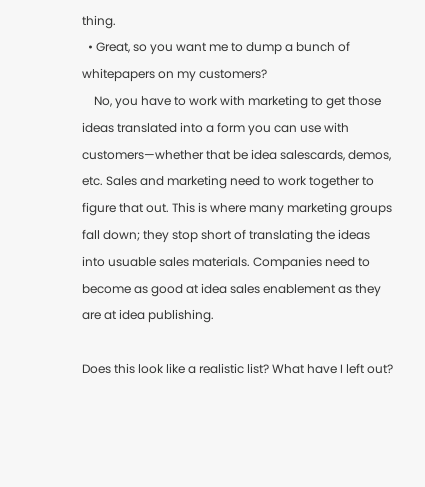thing.
  • Great, so you want me to dump a bunch of whitepapers on my customers?
    No, you have to work with marketing to get those ideas translated into a form you can use with customers—whether that be idea salescards, demos, etc. Sales and marketing need to work together to figure that out. This is where many marketing groups fall down; they stop short of translating the ideas into usuable sales materials. Companies need to become as good at idea sales enablement as they are at idea publishing.

Does this look like a realistic list? What have I left out?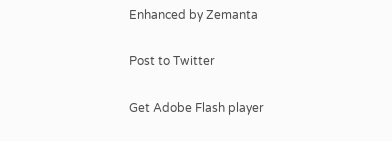Enhanced by Zemanta

Post to Twitter

Get Adobe Flash player